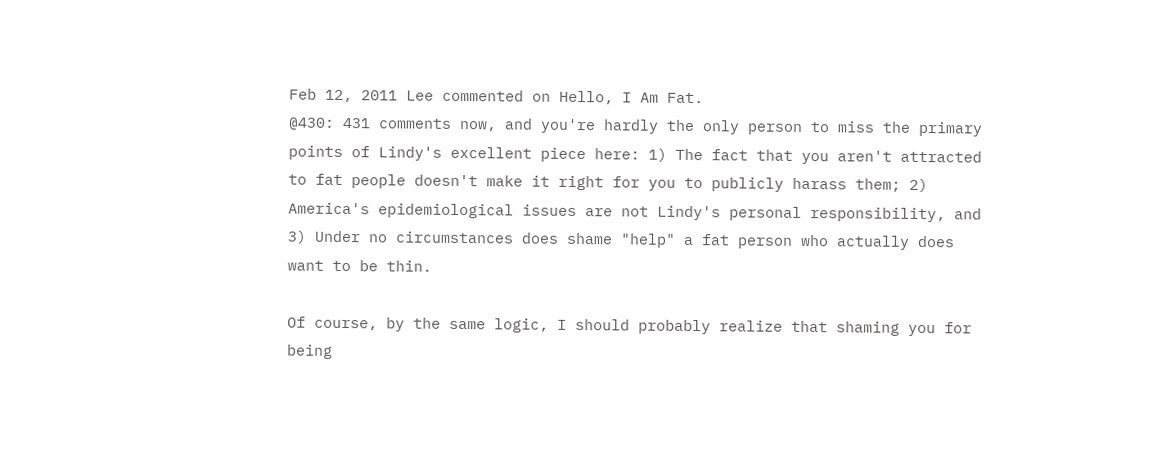Feb 12, 2011 Lee commented on Hello, I Am Fat.
@430: 431 comments now, and you're hardly the only person to miss the primary points of Lindy's excellent piece here: 1) The fact that you aren't attracted to fat people doesn't make it right for you to publicly harass them; 2) America's epidemiological issues are not Lindy's personal responsibility, and 3) Under no circumstances does shame "help" a fat person who actually does want to be thin.

Of course, by the same logic, I should probably realize that shaming you for being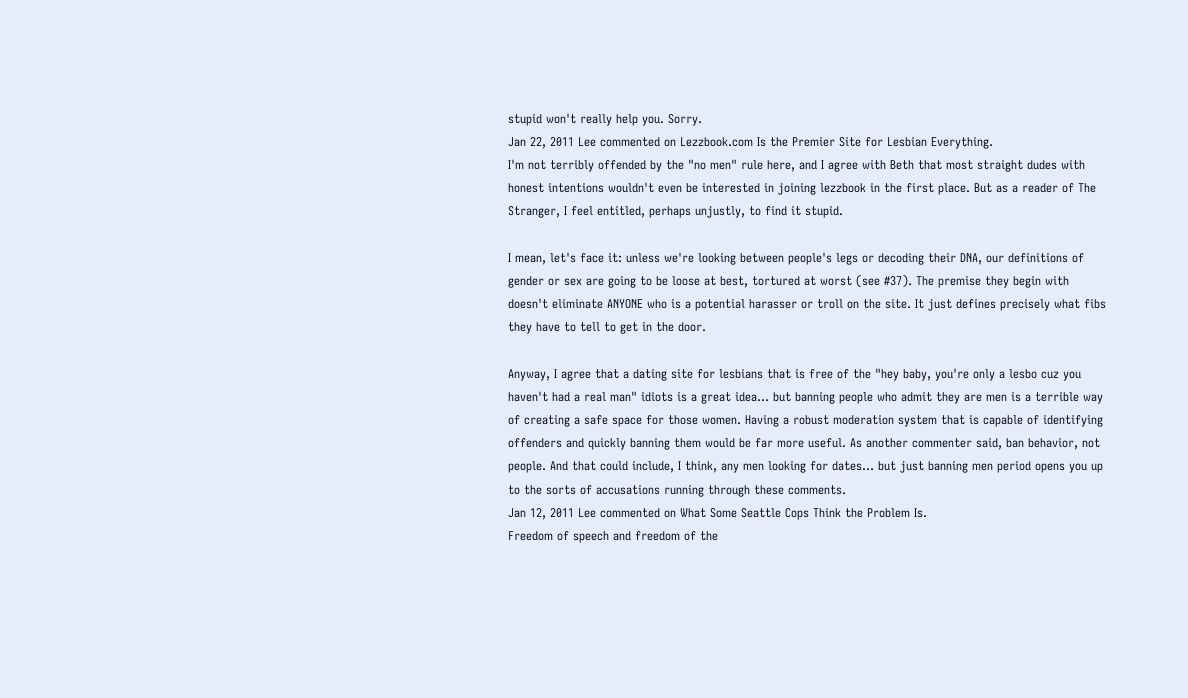stupid won't really help you. Sorry.
Jan 22, 2011 Lee commented on Lezzbook.com Is the Premier Site for Lesbian Everything.
I'm not terribly offended by the "no men" rule here, and I agree with Beth that most straight dudes with honest intentions wouldn't even be interested in joining lezzbook in the first place. But as a reader of The Stranger, I feel entitled, perhaps unjustly, to find it stupid.

I mean, let's face it: unless we're looking between people's legs or decoding their DNA, our definitions of gender or sex are going to be loose at best, tortured at worst (see #37). The premise they begin with doesn't eliminate ANYONE who is a potential harasser or troll on the site. It just defines precisely what fibs they have to tell to get in the door.

Anyway, I agree that a dating site for lesbians that is free of the "hey baby, you're only a lesbo cuz you haven't had a real man" idiots is a great idea... but banning people who admit they are men is a terrible way of creating a safe space for those women. Having a robust moderation system that is capable of identifying offenders and quickly banning them would be far more useful. As another commenter said, ban behavior, not people. And that could include, I think, any men looking for dates... but just banning men period opens you up to the sorts of accusations running through these comments.
Jan 12, 2011 Lee commented on What Some Seattle Cops Think the Problem Is.
Freedom of speech and freedom of the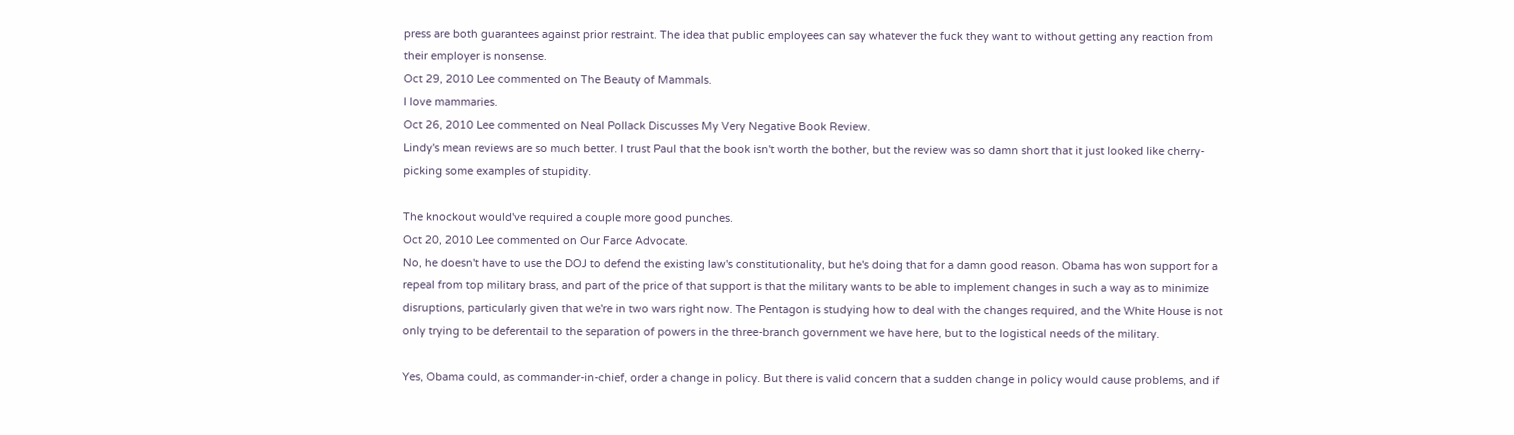press are both guarantees against prior restraint. The idea that public employees can say whatever the fuck they want to without getting any reaction from their employer is nonsense.
Oct 29, 2010 Lee commented on The Beauty of Mammals.
I love mammaries.
Oct 26, 2010 Lee commented on Neal Pollack Discusses My Very Negative Book Review.
Lindy's mean reviews are so much better. I trust Paul that the book isn't worth the bother, but the review was so damn short that it just looked like cherry-picking some examples of stupidity.

The knockout would've required a couple more good punches.
Oct 20, 2010 Lee commented on Our Farce Advocate.
No, he doesn't have to use the DOJ to defend the existing law's constitutionality, but he's doing that for a damn good reason. Obama has won support for a repeal from top military brass, and part of the price of that support is that the military wants to be able to implement changes in such a way as to minimize disruptions, particularly given that we're in two wars right now. The Pentagon is studying how to deal with the changes required, and the White House is not only trying to be deferentail to the separation of powers in the three-branch government we have here, but to the logistical needs of the military.

Yes, Obama could, as commander-in-chief, order a change in policy. But there is valid concern that a sudden change in policy would cause problems, and if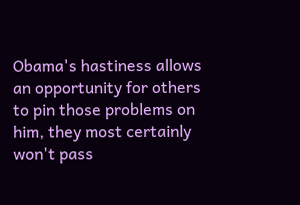Obama's hastiness allows an opportunity for others to pin those problems on him, they most certainly won't pass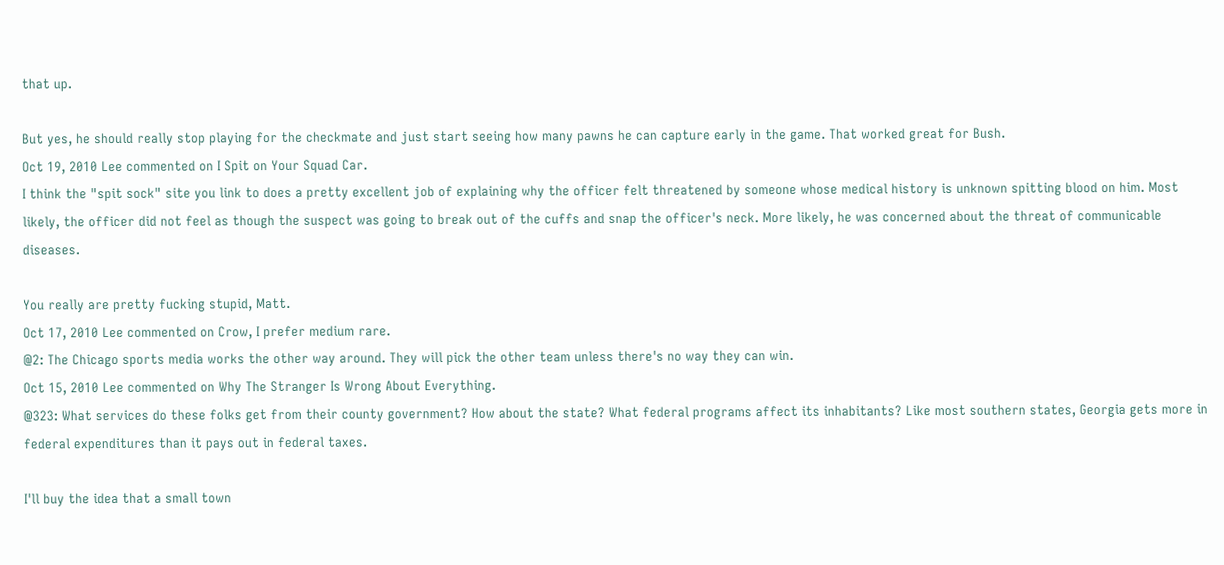that up.

But yes, he should really stop playing for the checkmate and just start seeing how many pawns he can capture early in the game. That worked great for Bush.
Oct 19, 2010 Lee commented on I Spit on Your Squad Car.
I think the "spit sock" site you link to does a pretty excellent job of explaining why the officer felt threatened by someone whose medical history is unknown spitting blood on him. Most likely, the officer did not feel as though the suspect was going to break out of the cuffs and snap the officer's neck. More likely, he was concerned about the threat of communicable diseases.

You really are pretty fucking stupid, Matt.
Oct 17, 2010 Lee commented on Crow, I prefer medium rare.
@2: The Chicago sports media works the other way around. They will pick the other team unless there's no way they can win.
Oct 15, 2010 Lee commented on Why The Stranger Is Wrong About Everything.
@323: What services do these folks get from their county government? How about the state? What federal programs affect its inhabitants? Like most southern states, Georgia gets more in federal expenditures than it pays out in federal taxes.

I'll buy the idea that a small town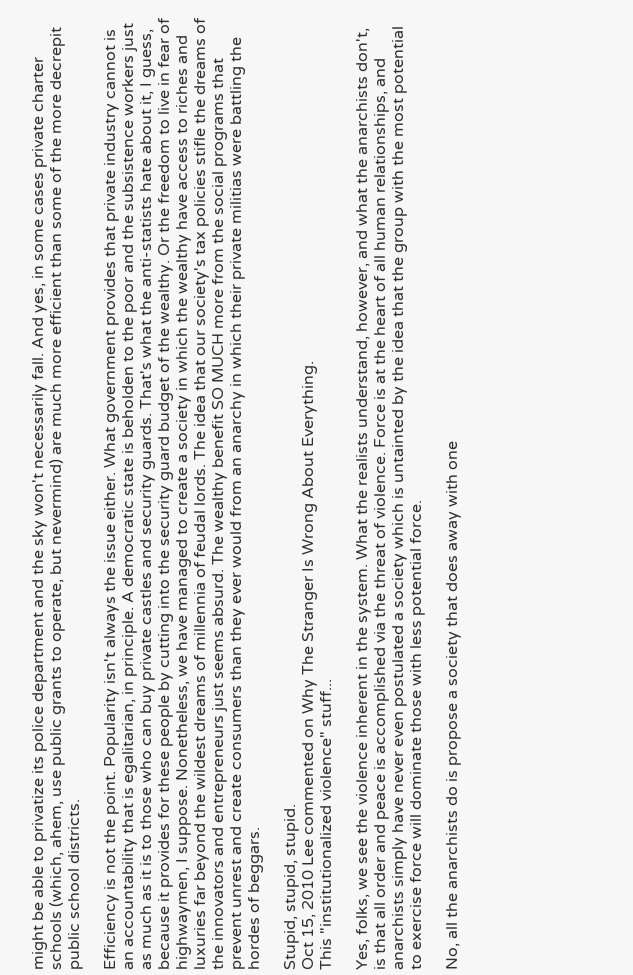might be able to privatize its police department and the sky won't necessarily fall. And yes, in some cases private charter schools (which, ahem, use public grants to operate, but nevermind) are much more efficient than some of the more decrepit public school districts.

Efficiency is not the point. Popularity isn't always the issue either. What government provides that private industry cannot is an accountability that is egalitarian, in principle. A democratic state is beholden to the poor and the subsistence workers just as much as it is to those who can buy private castles and security guards. That's what the anti-statists hate about it, I guess, because it provides for these people by cutting into the security guard budget of the wealthy. Or the freedom to live in fear of highwaymen, I suppose. Nonetheless, we have managed to create a society in which the wealthy have access to riches and luxuries far beyond the wildest dreams of millennia of feudal lords. The idea that our society's tax policies stifle the dreams of the innovators and entrepreneurs just seems absurd. The wealthy benefit SO MUCH more from the social programs that prevent unrest and create consumers than they ever would from an anarchy in which their private militias were battling the hordes of beggars.

Stupid, stupid, stupid.
Oct 15, 2010 Lee commented on Why The Stranger Is Wrong About Everything.
This "institutionalized violence" stuff...

Yes, folks, we see the violence inherent in the system. What the realists understand, however, and what the anarchists don't, is that all order and peace is accomplished via the threat of violence. Force is at the heart of all human relationships, and anarchists simply have never even postulated a society which is untainted by the idea that the group with the most potential to exercise force will dominate those with less potential force.

No, all the anarchists do is propose a society that does away with one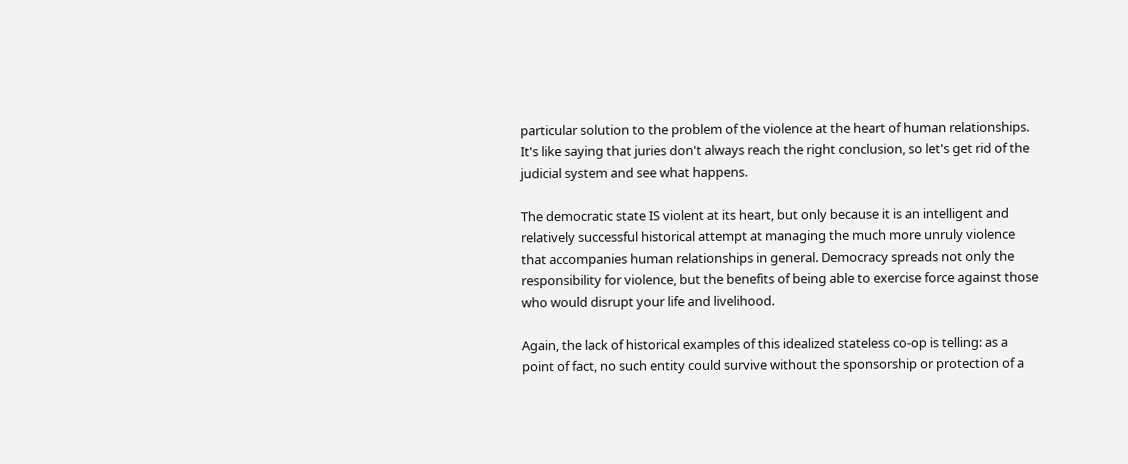particular solution to the problem of the violence at the heart of human relationships. It's like saying that juries don't always reach the right conclusion, so let's get rid of the judicial system and see what happens.

The democratic state IS violent at its heart, but only because it is an intelligent and relatively successful historical attempt at managing the much more unruly violence that accompanies human relationships in general. Democracy spreads not only the responsibility for violence, but the benefits of being able to exercise force against those who would disrupt your life and livelihood.

Again, the lack of historical examples of this idealized stateless co-op is telling: as a point of fact, no such entity could survive without the sponsorship or protection of a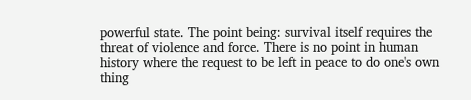powerful state. The point being: survival itself requires the threat of violence and force. There is no point in human history where the request to be left in peace to do one's own thing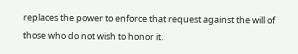replaces the power to enforce that request against the will of those who do not wish to honor it.